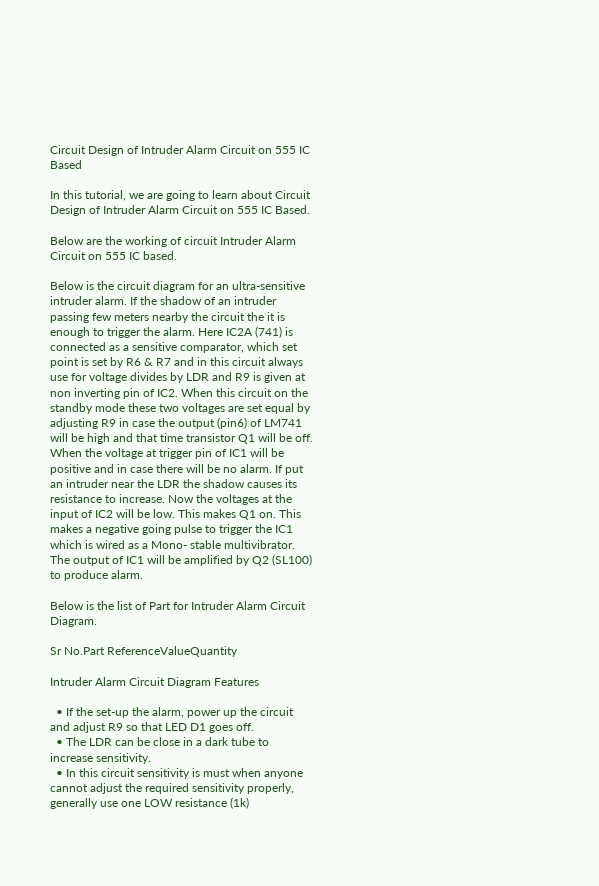Circuit Design of Intruder Alarm Circuit on 555 IC Based

In this tutorial, we are going to learn about Circuit Design of Intruder Alarm Circuit on 555 IC Based.

Below are the working of circuit Intruder Alarm Circuit on 555 IC based.

Below is the circuit diagram for an ultra-sensitive intruder alarm. If the shadow of an intruder passing few meters nearby the circuit the it is enough to trigger the alarm. Here IC2A (741) is connected as a sensitive comparator, which set point is set by R6 & R7 and in this circuit always use for voltage divides by LDR and R9 is given at non inverting pin of IC2. When this circuit on the standby mode these two voltages are set equal by adjusting R9 in case the output (pin6) of LM741 will be high and that time transistor Q1 will be off. When the voltage at trigger pin of IC1 will be positive and in case there will be no alarm. If put an intruder near the LDR the shadow causes its resistance to increase. Now the voltages at the input of IC2 will be low. This makes Q1 on. This makes a negative going pulse to trigger the IC1 which is wired as a Mono- stable multivibrator. The output of IC1 will be amplified by Q2 (SL100) to produce alarm.

Below is the list of Part for Intruder Alarm Circuit Diagram.

Sr No.Part ReferenceValueQuantity

Intruder Alarm Circuit Diagram Features

  • If the set-up the alarm, power up the circuit and adjust R9 so that LED D1 goes off.
  • The LDR can be close in a dark tube to increase sensitivity.
  • In this circuit sensitivity is must when anyone cannot adjust the required sensitivity properly, generally use one LOW resistance (1k)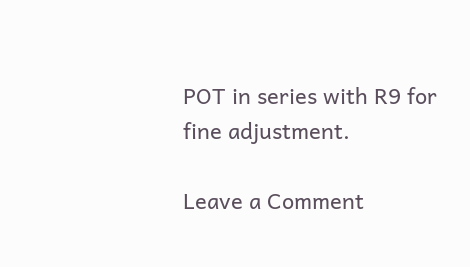POT in series with R9 for fine adjustment.

Leave a Comment